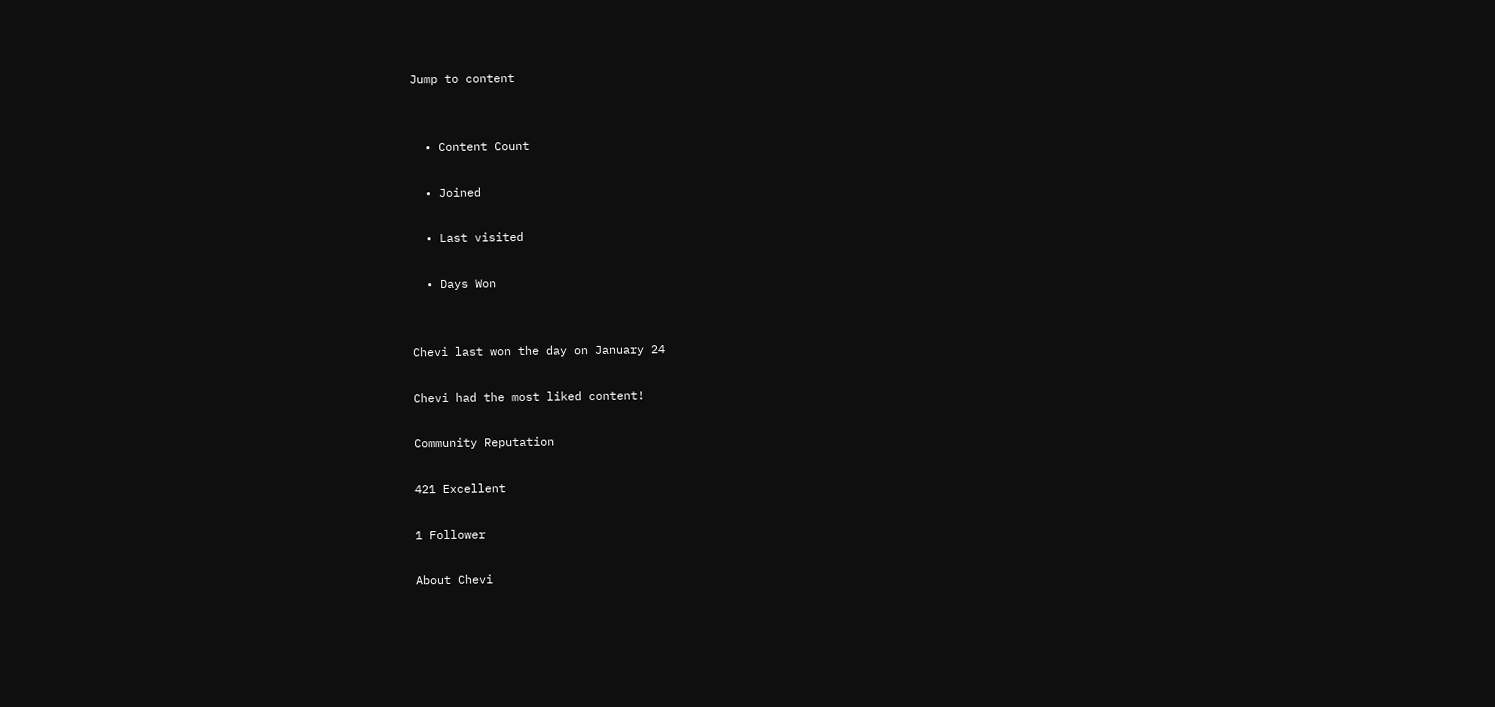Jump to content


  • Content Count

  • Joined

  • Last visited

  • Days Won


Chevi last won the day on January 24

Chevi had the most liked content!

Community Reputation

421 Excellent

1 Follower

About Chevi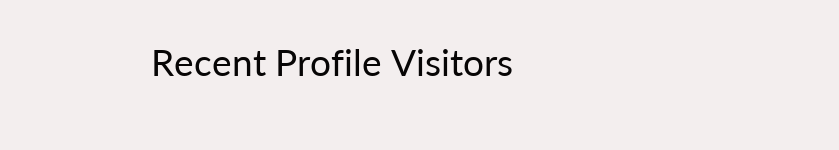Recent Profile Visitors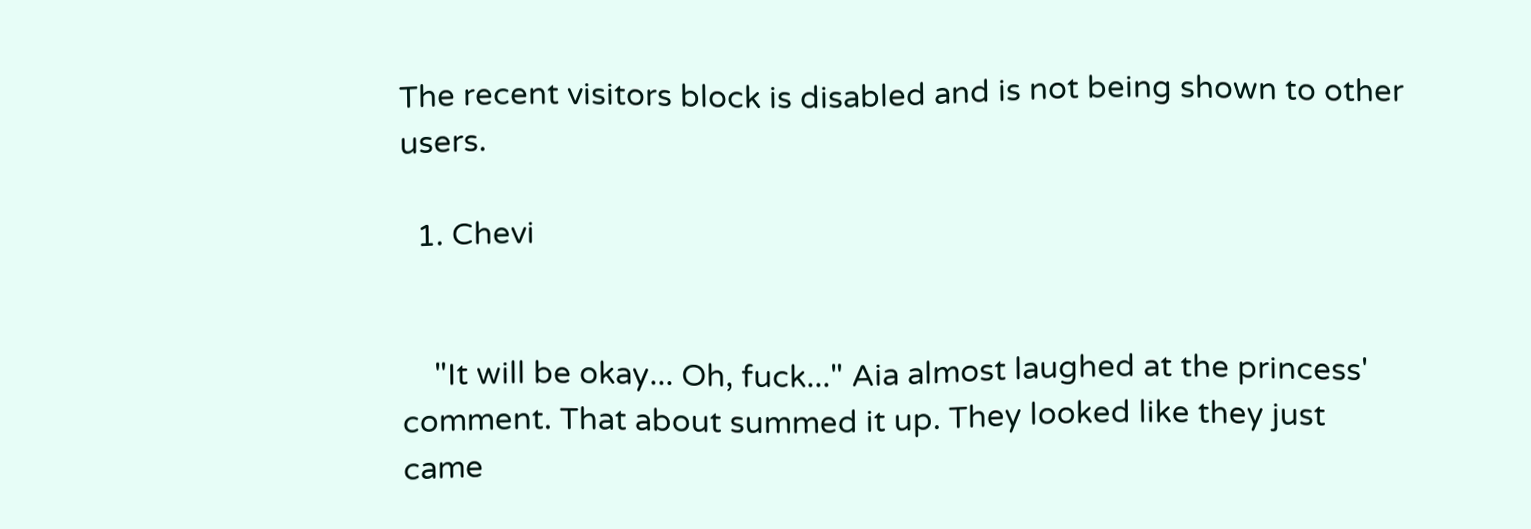The recent visitors block is disabled and is not being shown to other users.

  1. Chevi


    "It will be okay... Oh, fuck..." Aia almost laughed at the princess' comment. That about summed it up. They looked like they just came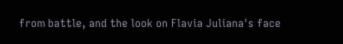from battle, and the look on Flavia Juliana's face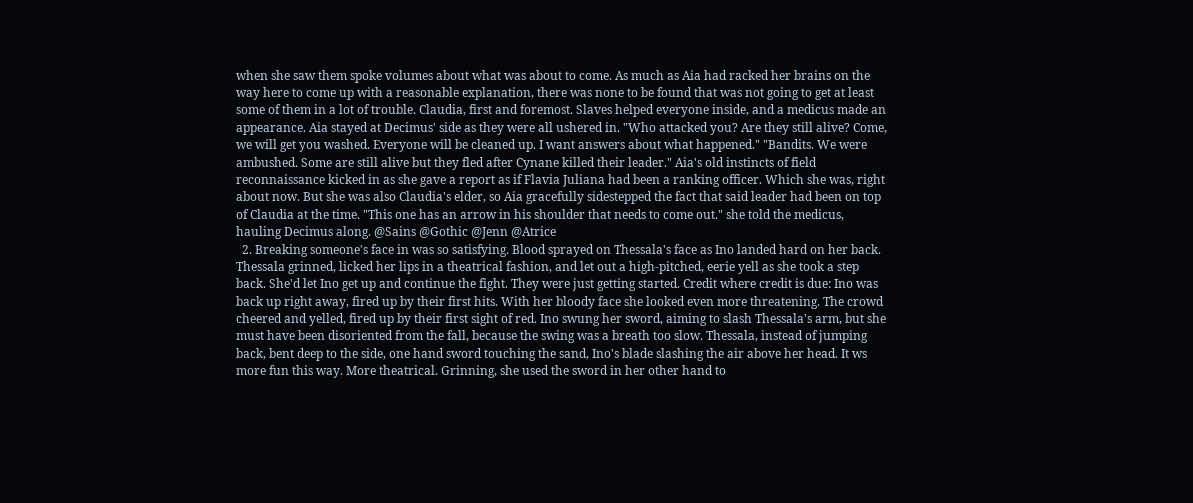when she saw them spoke volumes about what was about to come. As much as Aia had racked her brains on the way here to come up with a reasonable explanation, there was none to be found that was not going to get at least some of them in a lot of trouble. Claudia, first and foremost. Slaves helped everyone inside, and a medicus made an appearance. Aia stayed at Decimus' side as they were all ushered in. "Who attacked you? Are they still alive? Come, we will get you washed. Everyone will be cleaned up. I want answers about what happened." "Bandits. We were ambushed. Some are still alive but they fled after Cynane killed their leader." Aia's old instincts of field reconnaissance kicked in as she gave a report as if Flavia Juliana had been a ranking officer. Which she was, right about now. But she was also Claudia's elder, so Aia gracefully sidestepped the fact that said leader had been on top of Claudia at the time. "This one has an arrow in his shoulder that needs to come out." she told the medicus, hauling Decimus along. @Sains @Gothic @Jenn @Atrice
  2. Breaking someone's face in was so satisfying. Blood sprayed on Thessala's face as Ino landed hard on her back. Thessala grinned, licked her lips in a theatrical fashion, and let out a high-pitched, eerie yell as she took a step back. She'd let Ino get up and continue the fight. They were just getting started. Credit where credit is due: Ino was back up right away, fired up by their first hits. With her bloody face she looked even more threatening. The crowd cheered and yelled, fired up by their first sight of red. Ino swung her sword, aiming to slash Thessala's arm, but she must have been disoriented from the fall, because the swing was a breath too slow. Thessala, instead of jumping back, bent deep to the side, one hand sword touching the sand, Ino's blade slashing the air above her head. It ws more fun this way. More theatrical. Grinning, she used the sword in her other hand to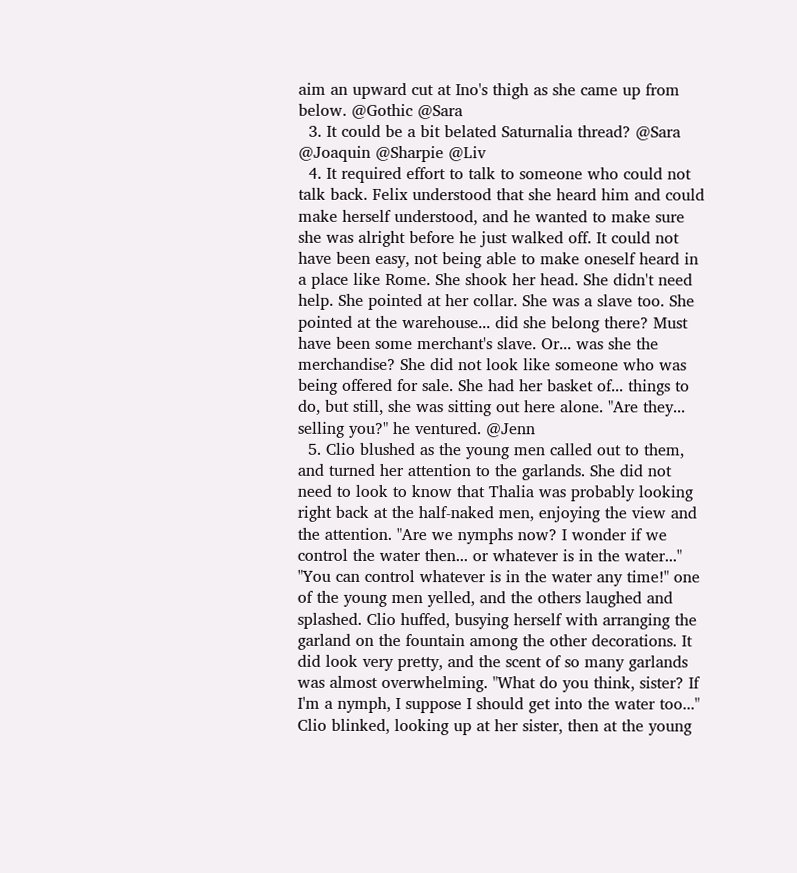aim an upward cut at Ino's thigh as she came up from below. @Gothic @Sara
  3. It could be a bit belated Saturnalia thread? @Sara @Joaquin @Sharpie @Liv
  4. It required effort to talk to someone who could not talk back. Felix understood that she heard him and could make herself understood, and he wanted to make sure she was alright before he just walked off. It could not have been easy, not being able to make oneself heard in a place like Rome. She shook her head. She didn't need help. She pointed at her collar. She was a slave too. She pointed at the warehouse... did she belong there? Must have been some merchant's slave. Or... was she the merchandise? She did not look like someone who was being offered for sale. She had her basket of... things to do, but still, she was sitting out here alone. "Are they... selling you?" he ventured. @Jenn
  5. Clio blushed as the young men called out to them, and turned her attention to the garlands. She did not need to look to know that Thalia was probably looking right back at the half-naked men, enjoying the view and the attention. "Are we nymphs now? I wonder if we control the water then... or whatever is in the water..." "You can control whatever is in the water any time!" one of the young men yelled, and the others laughed and splashed. Clio huffed, busying herself with arranging the garland on the fountain among the other decorations. It did look very pretty, and the scent of so many garlands was almost overwhelming. "What do you think, sister? If I'm a nymph, I suppose I should get into the water too..." Clio blinked, looking up at her sister, then at the young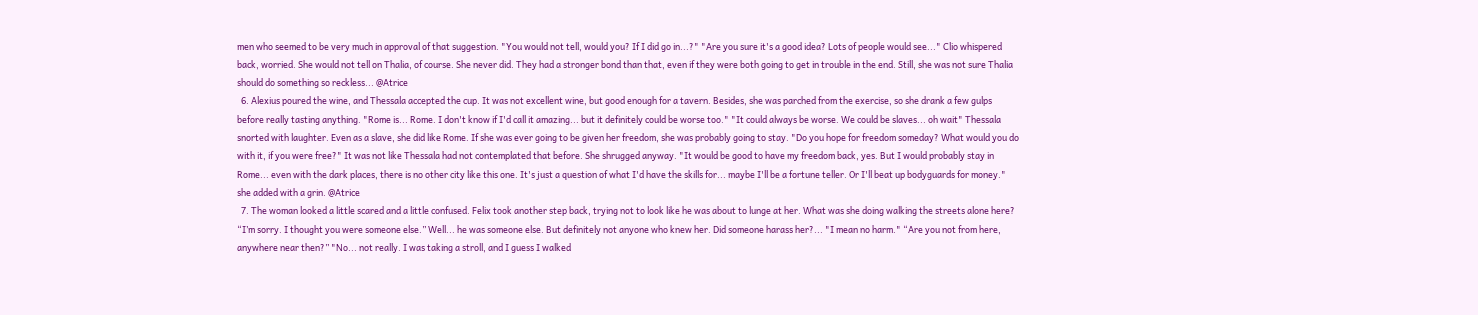men who seemed to be very much in approval of that suggestion. "You would not tell, would you? If I did go in...?" "Are you sure it's a good idea? Lots of people would see..." Clio whispered back, worried. She would not tell on Thalia, of course. She never did. They had a stronger bond than that, even if they were both going to get in trouble in the end. Still, she was not sure Thalia should do something so reckless... @Atrice
  6. Alexius poured the wine, and Thessala accepted the cup. It was not excellent wine, but good enough for a tavern. Besides, she was parched from the exercise, so she drank a few gulps before really tasting anything. "Rome is... Rome. I don't know if I'd call it amazing... but it definitely could be worse too." "It could always be worse. We could be slaves... oh wait" Thessala snorted with laughter. Even as a slave, she did like Rome. If she was ever going to be given her freedom, she was probably going to stay. "Do you hope for freedom someday? What would you do with it, if you were free?" It was not like Thessala had not contemplated that before. She shrugged anyway. "It would be good to have my freedom back, yes. But I would probably stay in Rome... even with the dark places, there is no other city like this one. It's just a question of what I'd have the skills for... maybe I'll be a fortune teller. Or I'll beat up bodyguards for money." she added with a grin. @Atrice
  7. The woman looked a little scared and a little confused. Felix took another step back, trying not to look like he was about to lunge at her. What was she doing walking the streets alone here? “I’m sorry. I thought you were someone else.” Well... he was someone else. But definitely not anyone who knew her. Did someone harass her?... "I mean no harm." “Are you not from here, anywhere near then?” "No... not really. I was taking a stroll, and I guess I walked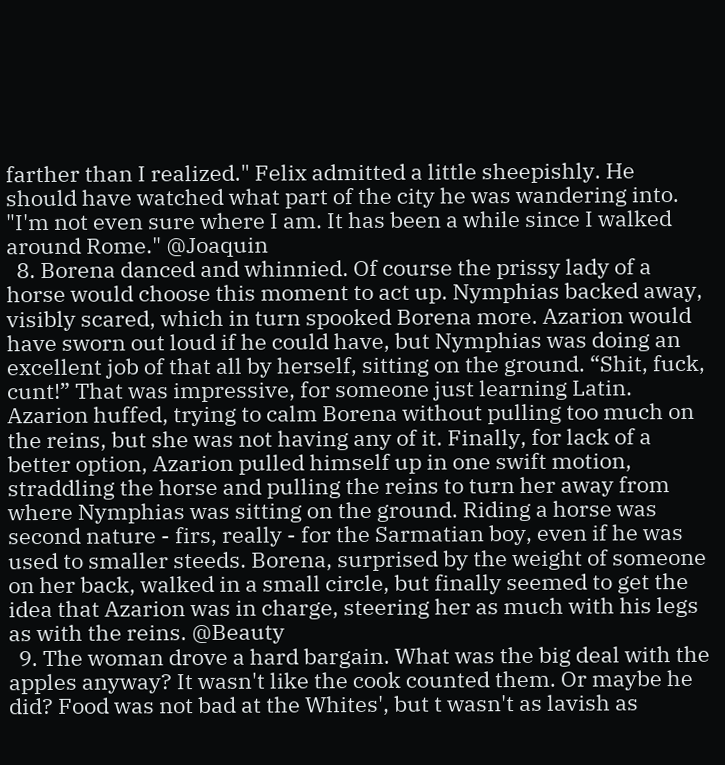farther than I realized." Felix admitted a little sheepishly. He should have watched what part of the city he was wandering into. "I'm not even sure where I am. It has been a while since I walked around Rome." @Joaquin
  8. Borena danced and whinnied. Of course the prissy lady of a horse would choose this moment to act up. Nymphias backed away, visibly scared, which in turn spooked Borena more. Azarion would have sworn out loud if he could have, but Nymphias was doing an excellent job of that all by herself, sitting on the ground. “Shit, fuck, cunt!” That was impressive, for someone just learning Latin. Azarion huffed, trying to calm Borena without pulling too much on the reins, but she was not having any of it. Finally, for lack of a better option, Azarion pulled himself up in one swift motion, straddling the horse and pulling the reins to turn her away from where Nymphias was sitting on the ground. Riding a horse was second nature - firs, really - for the Sarmatian boy, even if he was used to smaller steeds. Borena, surprised by the weight of someone on her back, walked in a small circle, but finally seemed to get the idea that Azarion was in charge, steering her as much with his legs as with the reins. @Beauty
  9. The woman drove a hard bargain. What was the big deal with the apples anyway? It wasn't like the cook counted them. Or maybe he did? Food was not bad at the Whites', but t wasn't as lavish as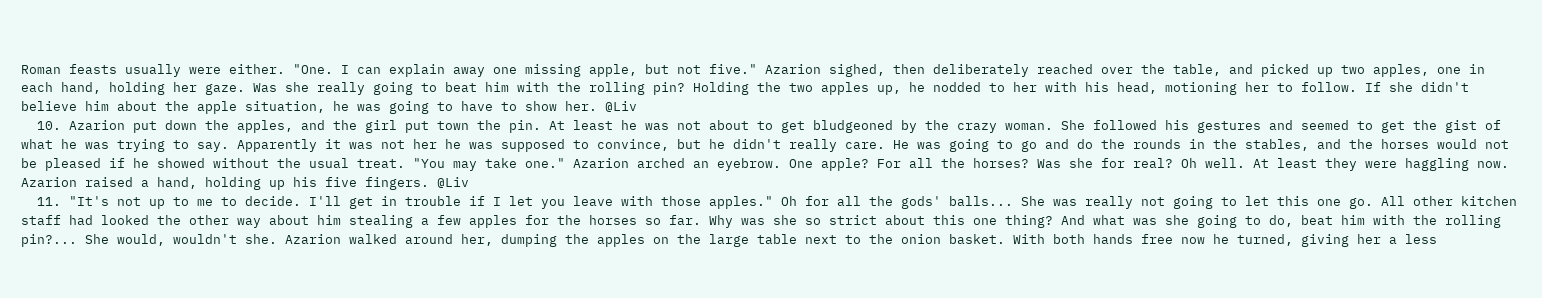Roman feasts usually were either. "One. I can explain away one missing apple, but not five." Azarion sighed, then deliberately reached over the table, and picked up two apples, one in each hand, holding her gaze. Was she really going to beat him with the rolling pin? Holding the two apples up, he nodded to her with his head, motioning her to follow. If she didn't believe him about the apple situation, he was going to have to show her. @Liv
  10. Azarion put down the apples, and the girl put town the pin. At least he was not about to get bludgeoned by the crazy woman. She followed his gestures and seemed to get the gist of what he was trying to say. Apparently it was not her he was supposed to convince, but he didn't really care. He was going to go and do the rounds in the stables, and the horses would not be pleased if he showed without the usual treat. "You may take one." Azarion arched an eyebrow. One apple? For all the horses? Was she for real? Oh well. At least they were haggling now. Azarion raised a hand, holding up his five fingers. @Liv
  11. "It's not up to me to decide. I'll get in trouble if I let you leave with those apples." Oh for all the gods' balls... She was really not going to let this one go. All other kitchen staff had looked the other way about him stealing a few apples for the horses so far. Why was she so strict about this one thing? And what was she going to do, beat him with the rolling pin?... She would, wouldn't she. Azarion walked around her, dumping the apples on the large table next to the onion basket. With both hands free now he turned, giving her a less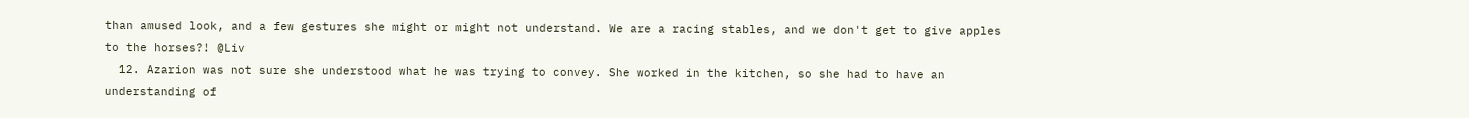than amused look, and a few gestures she might or might not understand. We are a racing stables, and we don't get to give apples to the horses?! @Liv
  12. Azarion was not sure she understood what he was trying to convey. She worked in the kitchen, so she had to have an understanding of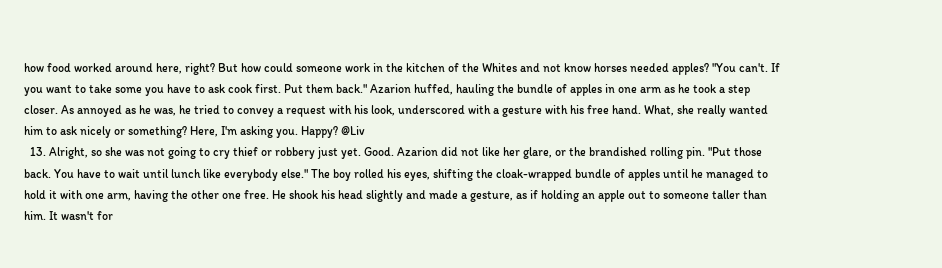how food worked around here, right? But how could someone work in the kitchen of the Whites and not know horses needed apples? "You can't. If you want to take some you have to ask cook first. Put them back." Azarion huffed, hauling the bundle of apples in one arm as he took a step closer. As annoyed as he was, he tried to convey a request with his look, underscored with a gesture with his free hand. What, she really wanted him to ask nicely or something? Here, I'm asking you. Happy? @Liv
  13. Alright, so she was not going to cry thief or robbery just yet. Good. Azarion did not like her glare, or the brandished rolling pin. "Put those back. You have to wait until lunch like everybody else." The boy rolled his eyes, shifting the cloak-wrapped bundle of apples until he managed to hold it with one arm, having the other one free. He shook his head slightly and made a gesture, as if holding an apple out to someone taller than him. It wasn't for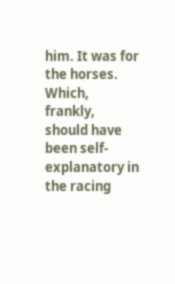him. It was for the horses. Which, frankly, should have been self-explanatory in the racing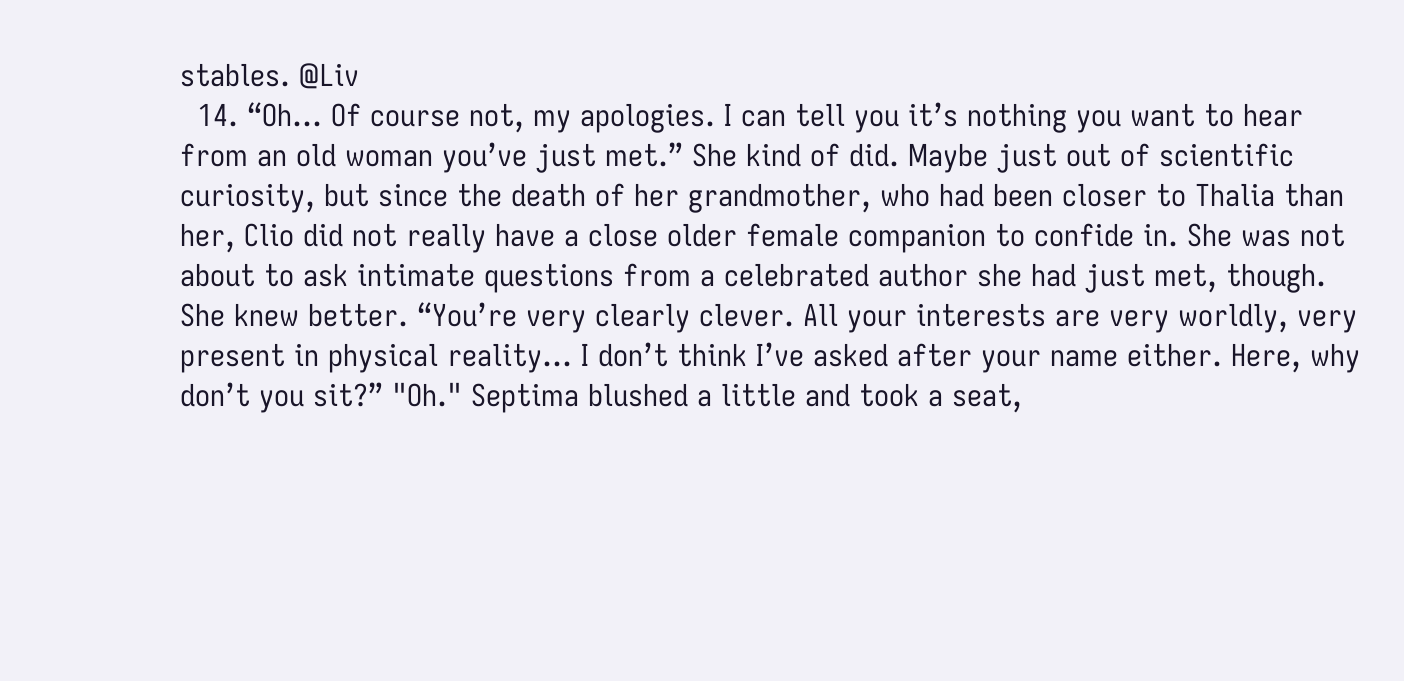stables. @Liv
  14. “Oh... Of course not, my apologies. I can tell you it’s nothing you want to hear from an old woman you’ve just met.” She kind of did. Maybe just out of scientific curiosity, but since the death of her grandmother, who had been closer to Thalia than her, Clio did not really have a close older female companion to confide in. She was not about to ask intimate questions from a celebrated author she had just met, though. She knew better. “You’re very clearly clever. All your interests are very worldly, very present in physical reality... I don’t think I’ve asked after your name either. Here, why don’t you sit?” "Oh." Septima blushed a little and took a seat,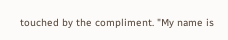touched by the compliment. "My name is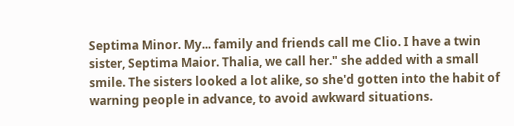Septima Minor. My... family and friends call me Clio. I have a twin sister, Septima Maior. Thalia, we call her." she added with a small smile. The sisters looked a lot alike, so she'd gotten into the habit of warning people in advance, to avoid awkward situations.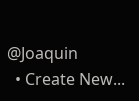@Joaquin
  • Create New...